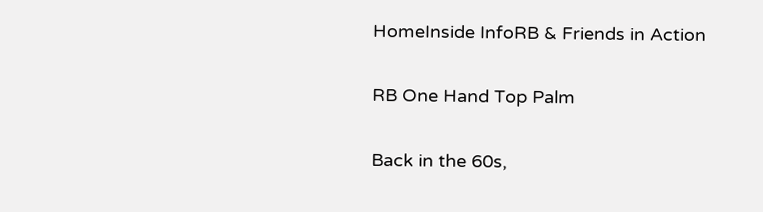HomeInside InfoRB & Friends in Action

RB One Hand Top Palm

Back in the 60s,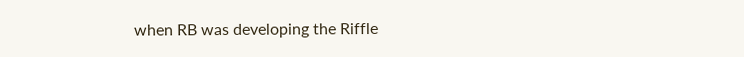when RB was developing the Riffle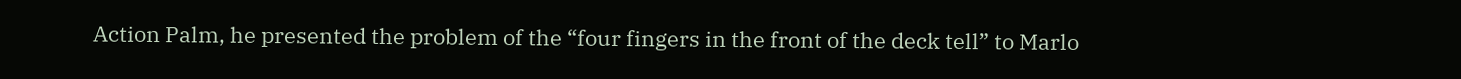Action Palm, he presented the problem of the “four fingers in the front of the deck tell” to Marlo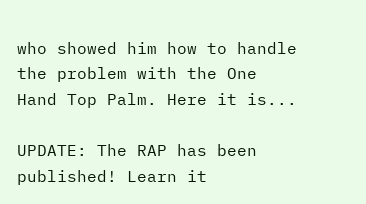who showed him how to handle the problem with the One Hand Top Palm. Here it is...

UPDATE: The RAP has been published! Learn it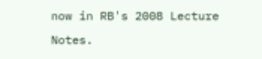now in RB's 2008 Lecture Notes.